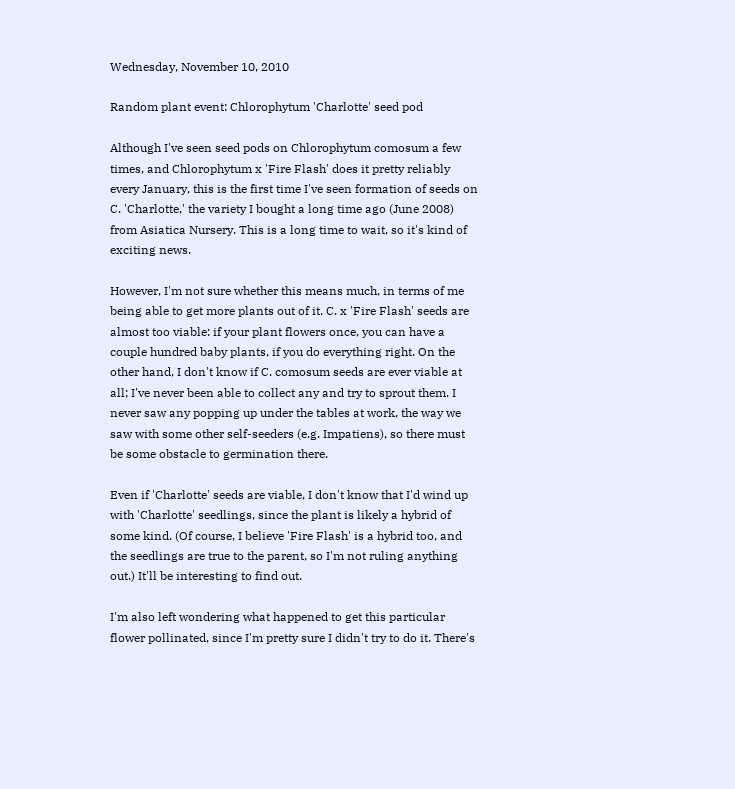Wednesday, November 10, 2010

Random plant event: Chlorophytum 'Charlotte' seed pod

Although I've seen seed pods on Chlorophytum comosum a few times, and Chlorophytum x 'Fire Flash' does it pretty reliably every January, this is the first time I've seen formation of seeds on C. 'Charlotte,' the variety I bought a long time ago (June 2008) from Asiatica Nursery. This is a long time to wait, so it's kind of exciting news.

However, I'm not sure whether this means much, in terms of me being able to get more plants out of it. C. x 'Fire Flash' seeds are almost too viable: if your plant flowers once, you can have a couple hundred baby plants, if you do everything right. On the other hand, I don't know if C. comosum seeds are ever viable at all; I've never been able to collect any and try to sprout them. I never saw any popping up under the tables at work, the way we saw with some other self-seeders (e.g. Impatiens), so there must be some obstacle to germination there.

Even if 'Charlotte' seeds are viable, I don't know that I'd wind up with 'Charlotte' seedlings, since the plant is likely a hybrid of some kind. (Of course, I believe 'Fire Flash' is a hybrid too, and the seedlings are true to the parent, so I'm not ruling anything out.) It'll be interesting to find out.

I'm also left wondering what happened to get this particular flower pollinated, since I'm pretty sure I didn't try to do it. There's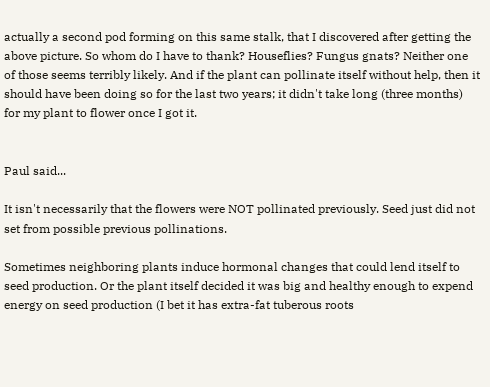actually a second pod forming on this same stalk, that I discovered after getting the above picture. So whom do I have to thank? Houseflies? Fungus gnats? Neither one of those seems terribly likely. And if the plant can pollinate itself without help, then it should have been doing so for the last two years; it didn't take long (three months) for my plant to flower once I got it.


Paul said...

It isn't necessarily that the flowers were NOT pollinated previously. Seed just did not set from possible previous pollinations.

Sometimes neighboring plants induce hormonal changes that could lend itself to seed production. Or the plant itself decided it was big and healthy enough to expend energy on seed production (I bet it has extra-fat tuberous roots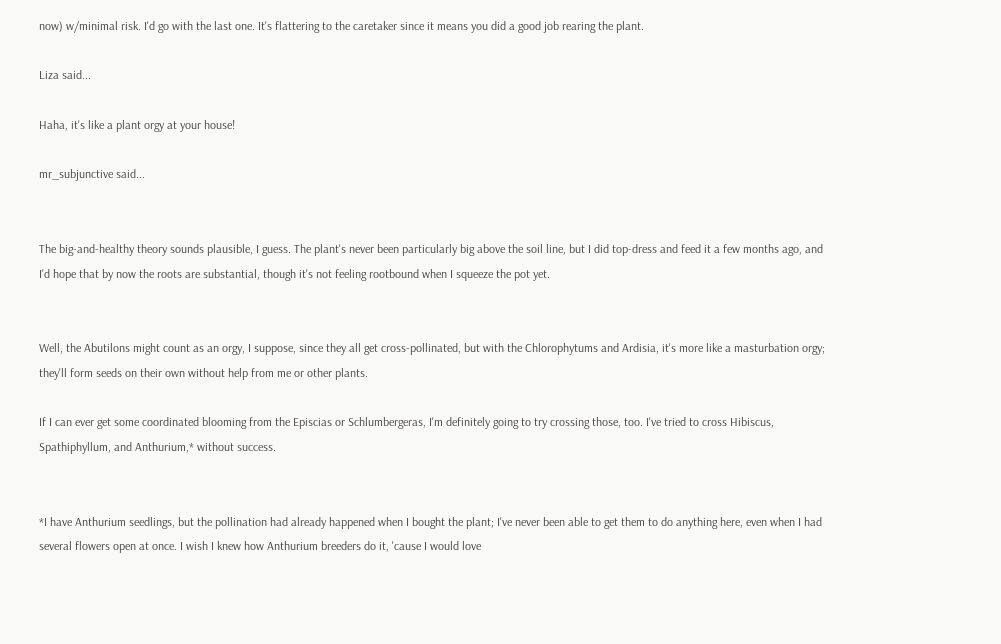now) w/minimal risk. I'd go with the last one. It's flattering to the caretaker since it means you did a good job rearing the plant.

Liza said...

Haha, it's like a plant orgy at your house!

mr_subjunctive said...


The big-and-healthy theory sounds plausible, I guess. The plant's never been particularly big above the soil line, but I did top-dress and feed it a few months ago, and I'd hope that by now the roots are substantial, though it's not feeling rootbound when I squeeze the pot yet.


Well, the Abutilons might count as an orgy, I suppose, since they all get cross-pollinated, but with the Chlorophytums and Ardisia, it's more like a masturbation orgy; they'll form seeds on their own without help from me or other plants.

If I can ever get some coordinated blooming from the Episcias or Schlumbergeras, I'm definitely going to try crossing those, too. I've tried to cross Hibiscus, Spathiphyllum, and Anthurium,* without success.


*I have Anthurium seedlings, but the pollination had already happened when I bought the plant; I've never been able to get them to do anything here, even when I had several flowers open at once. I wish I knew how Anthurium breeders do it, 'cause I would love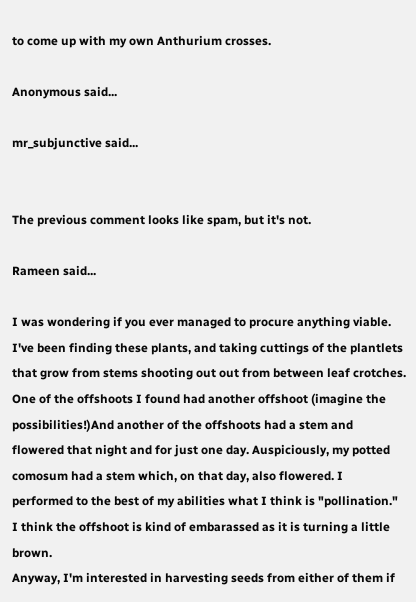to come up with my own Anthurium crosses.

Anonymous said...

mr_subjunctive said...


The previous comment looks like spam, but it's not.

Rameen said...

I was wondering if you ever managed to procure anything viable. I've been finding these plants, and taking cuttings of the plantlets that grow from stems shooting out out from between leaf crotches. One of the offshoots I found had another offshoot (imagine the possibilities!)And another of the offshoots had a stem and flowered that night and for just one day. Auspiciously, my potted comosum had a stem which, on that day, also flowered. I performed to the best of my abilities what I think is "pollination." I think the offshoot is kind of embarassed as it is turning a little brown.
Anyway, I'm interested in harvesting seeds from either of them if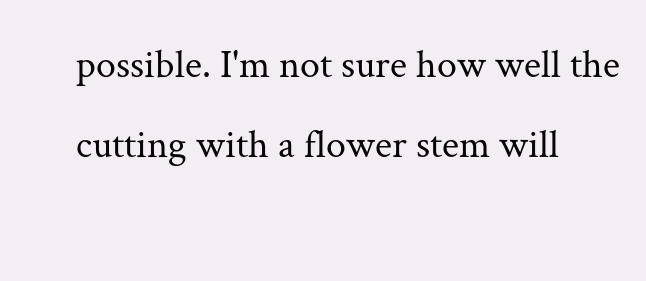possible. I'm not sure how well the cutting with a flower stem will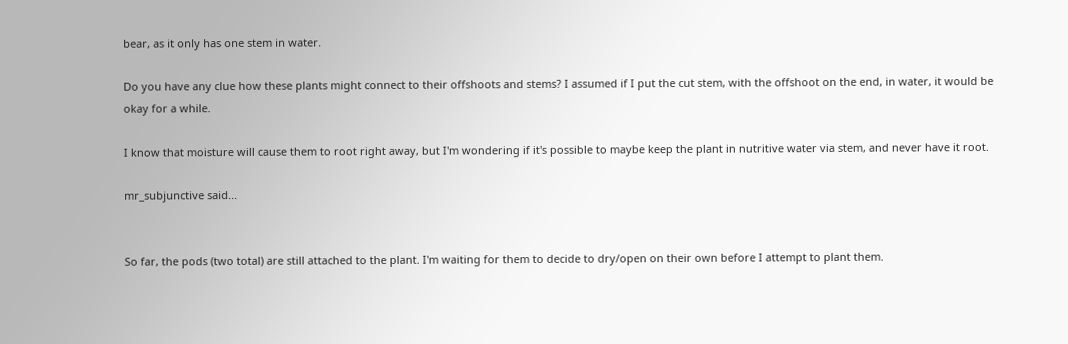bear, as it only has one stem in water.

Do you have any clue how these plants might connect to their offshoots and stems? I assumed if I put the cut stem, with the offshoot on the end, in water, it would be okay for a while.

I know that moisture will cause them to root right away, but I'm wondering if it's possible to maybe keep the plant in nutritive water via stem, and never have it root.

mr_subjunctive said...


So far, the pods (two total) are still attached to the plant. I'm waiting for them to decide to dry/open on their own before I attempt to plant them.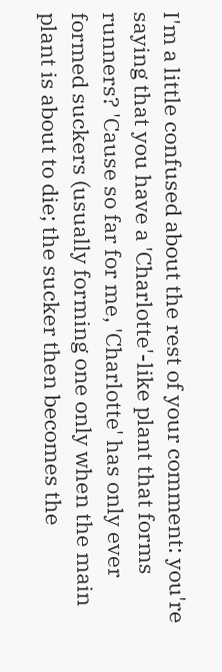I'm a little confused about the rest of your comment: you're saying that you have a 'Charlotte'-like plant that forms runners? 'Cause so far for me, 'Charlotte' has only ever formed suckers (usually forming one only when the main plant is about to die; the sucker then becomes the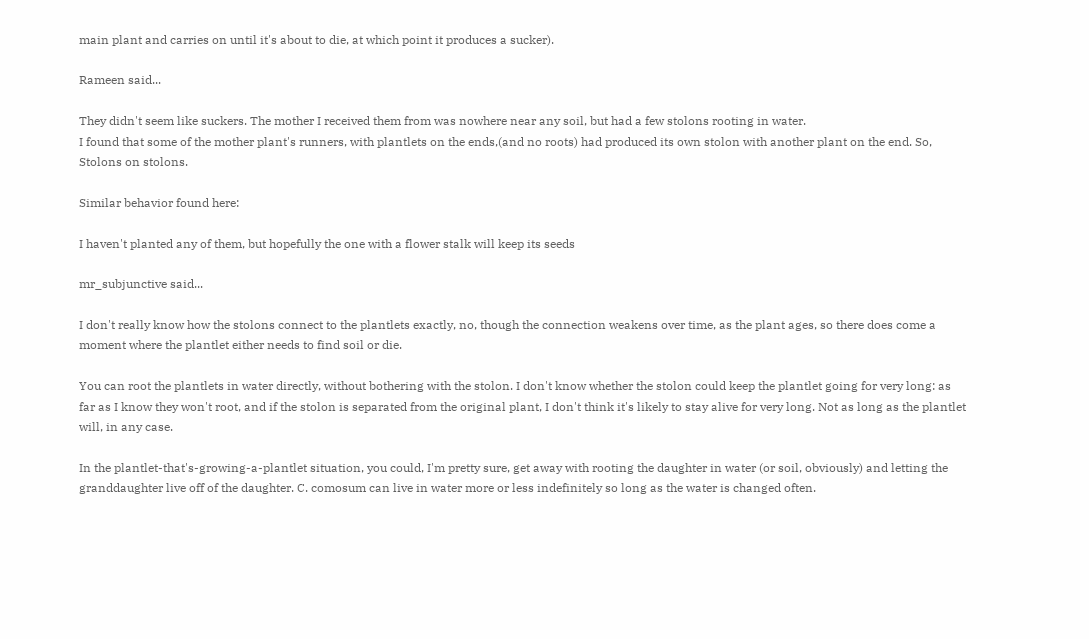main plant and carries on until it's about to die, at which point it produces a sucker).

Rameen said...

They didn't seem like suckers. The mother I received them from was nowhere near any soil, but had a few stolons rooting in water.
I found that some of the mother plant's runners, with plantlets on the ends,(and no roots) had produced its own stolon with another plant on the end. So, Stolons on stolons.

Similar behavior found here:

I haven't planted any of them, but hopefully the one with a flower stalk will keep its seeds

mr_subjunctive said...

I don't really know how the stolons connect to the plantlets exactly, no, though the connection weakens over time, as the plant ages, so there does come a moment where the plantlet either needs to find soil or die.

You can root the plantlets in water directly, without bothering with the stolon. I don't know whether the stolon could keep the plantlet going for very long: as far as I know they won't root, and if the stolon is separated from the original plant, I don't think it's likely to stay alive for very long. Not as long as the plantlet will, in any case.

In the plantlet-that's-growing-a-plantlet situation, you could, I'm pretty sure, get away with rooting the daughter in water (or soil, obviously) and letting the granddaughter live off of the daughter. C. comosum can live in water more or less indefinitely so long as the water is changed often.